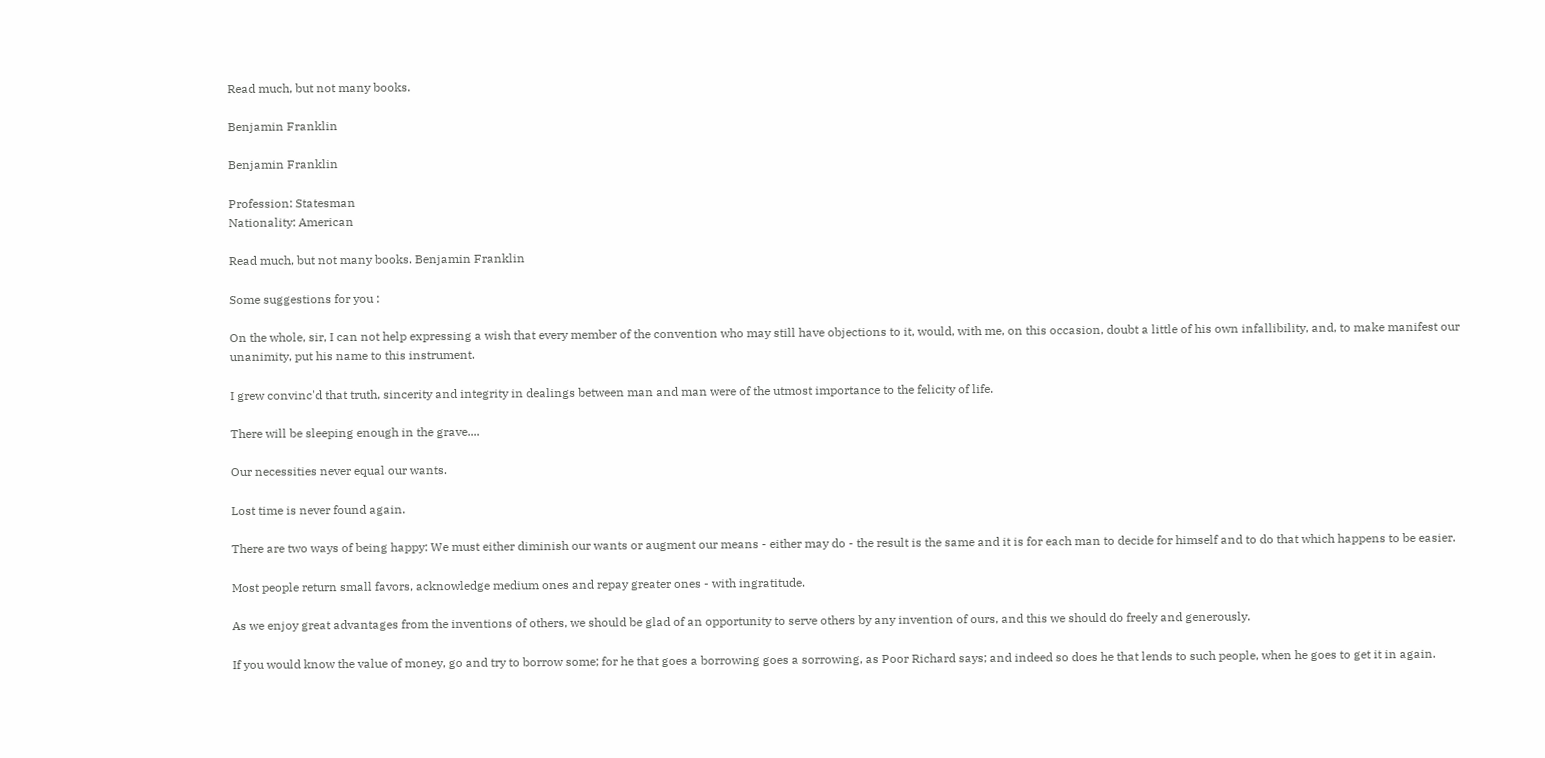Read much, but not many books.

Benjamin Franklin

Benjamin Franklin

Profession: Statesman
Nationality: American

Read much, but not many books. Benjamin Franklin

Some suggestions for you :

On the whole, sir, I can not help expressing a wish that every member of the convention who may still have objections to it, would, with me, on this occasion, doubt a little of his own infallibility, and, to make manifest our unanimity, put his name to this instrument.

I grew convinc'd that truth, sincerity and integrity in dealings between man and man were of the utmost importance to the felicity of life.

There will be sleeping enough in the grave....

Our necessities never equal our wants.

Lost time is never found again.

There are two ways of being happy: We must either diminish our wants or augment our means - either may do - the result is the same and it is for each man to decide for himself and to do that which happens to be easier.

Most people return small favors, acknowledge medium ones and repay greater ones - with ingratitude.

As we enjoy great advantages from the inventions of others, we should be glad of an opportunity to serve others by any invention of ours, and this we should do freely and generously.

If you would know the value of money, go and try to borrow some; for he that goes a borrowing goes a sorrowing, as Poor Richard says; and indeed so does he that lends to such people, when he goes to get it in again.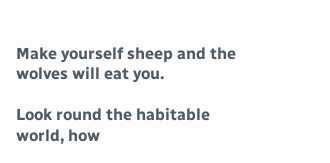Make yourself sheep and the wolves will eat you.

Look round the habitable world, how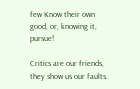few Know their own good, or, knowing it, pursue!

Critics are our friends, they show us our faults.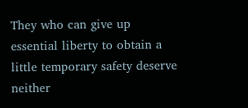They who can give up essential liberty to obtain a little temporary safety deserve neither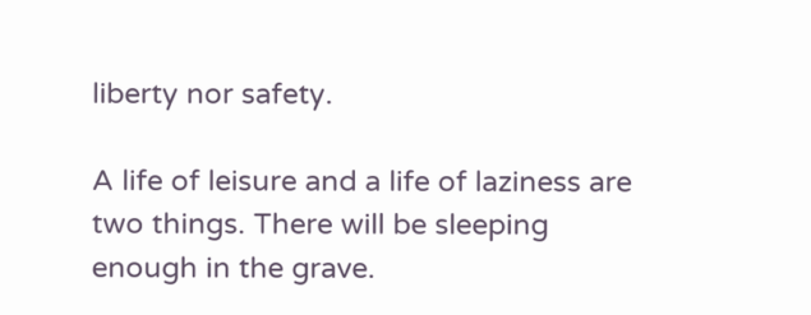liberty nor safety.

A life of leisure and a life of laziness are two things. There will be sleeping enough in the grave.